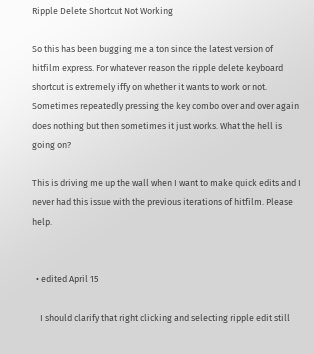Ripple Delete Shortcut Not Working

So this has been bugging me a ton since the latest version of hitfilm express. For whatever reason the ripple delete keyboard shortcut is extremely iffy on whether it wants to work or not. Sometimes repeatedly pressing the key combo over and over again does nothing but then sometimes it just works. What the hell is going on?

This is driving me up the wall when I want to make quick edits and I never had this issue with the previous iterations of hitfilm. Please help.


  • edited April 15

    I should clarify that right clicking and selecting ripple edit still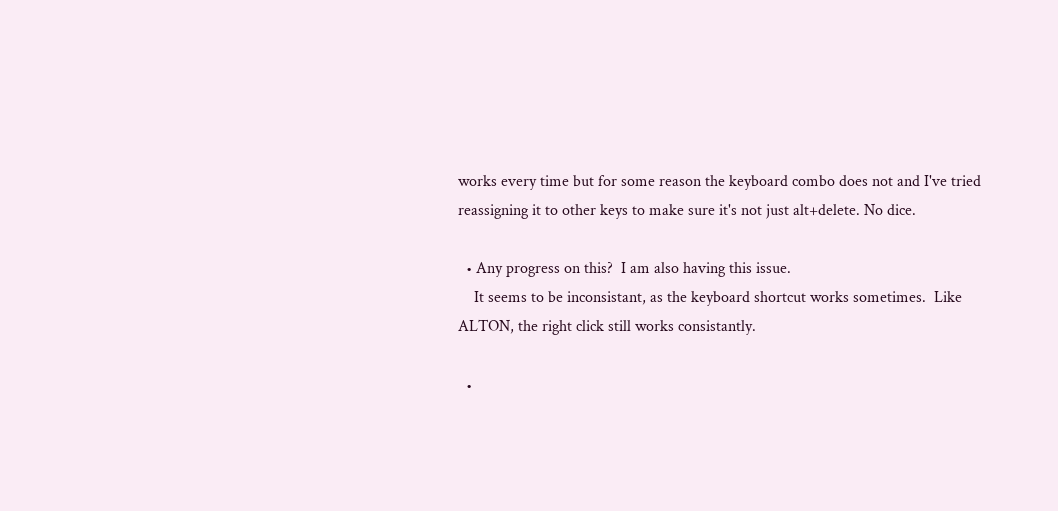works every time but for some reason the keyboard combo does not and I've tried reassigning it to other keys to make sure it's not just alt+delete. No dice.

  • Any progress on this?  I am also having this issue.
    It seems to be inconsistant, as the keyboard shortcut works sometimes.  Like ALTON, the right click still works consistantly.

  •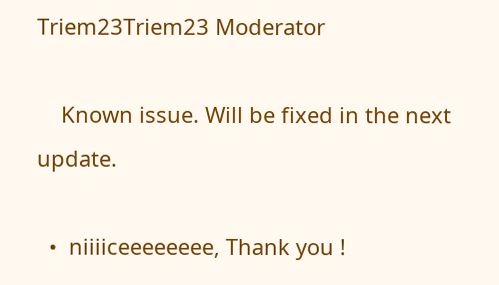Triem23Triem23 Moderator

    Known issue. Will be fixed in the next update.

  •  niiiiceeeeeeee, Thank you !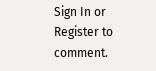Sign In or Register to comment.